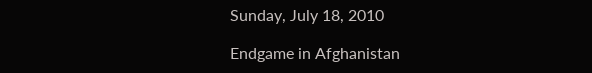Sunday, July 18, 2010

Endgame in Afghanistan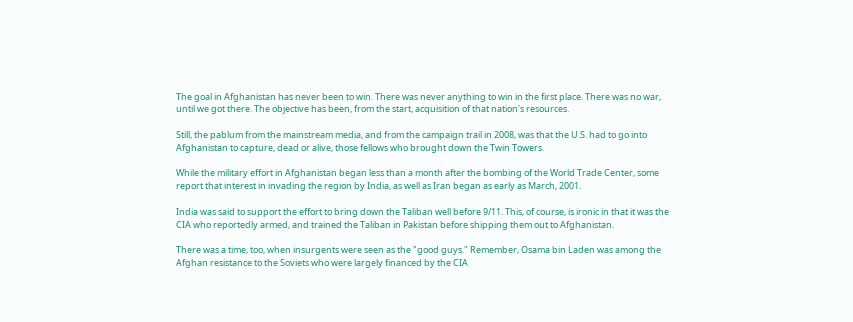The goal in Afghanistan has never been to win. There was never anything to win in the first place. There was no war, until we got there. The objective has been, from the start, acquisition of that nation's resources.

Still, the pablum from the mainstream media, and from the campaign trail in 2008, was that the U.S. had to go into Afghanistan to capture, dead or alive, those fellows who brought down the Twin Towers.

While the military effort in Afghanistan began less than a month after the bombing of the World Trade Center, some report that interest in invading the region by India, as well as Iran began as early as March, 2001.

India was said to support the effort to bring down the Taliban well before 9/11. This, of course, is ironic in that it was the CIA who reportedly armed, and trained the Taliban in Pakistan before shipping them out to Afghanistan.

There was a time, too, when insurgents were seen as the "good guys." Remember, Osama bin Laden was among the Afghan resistance to the Soviets who were largely financed by the CIA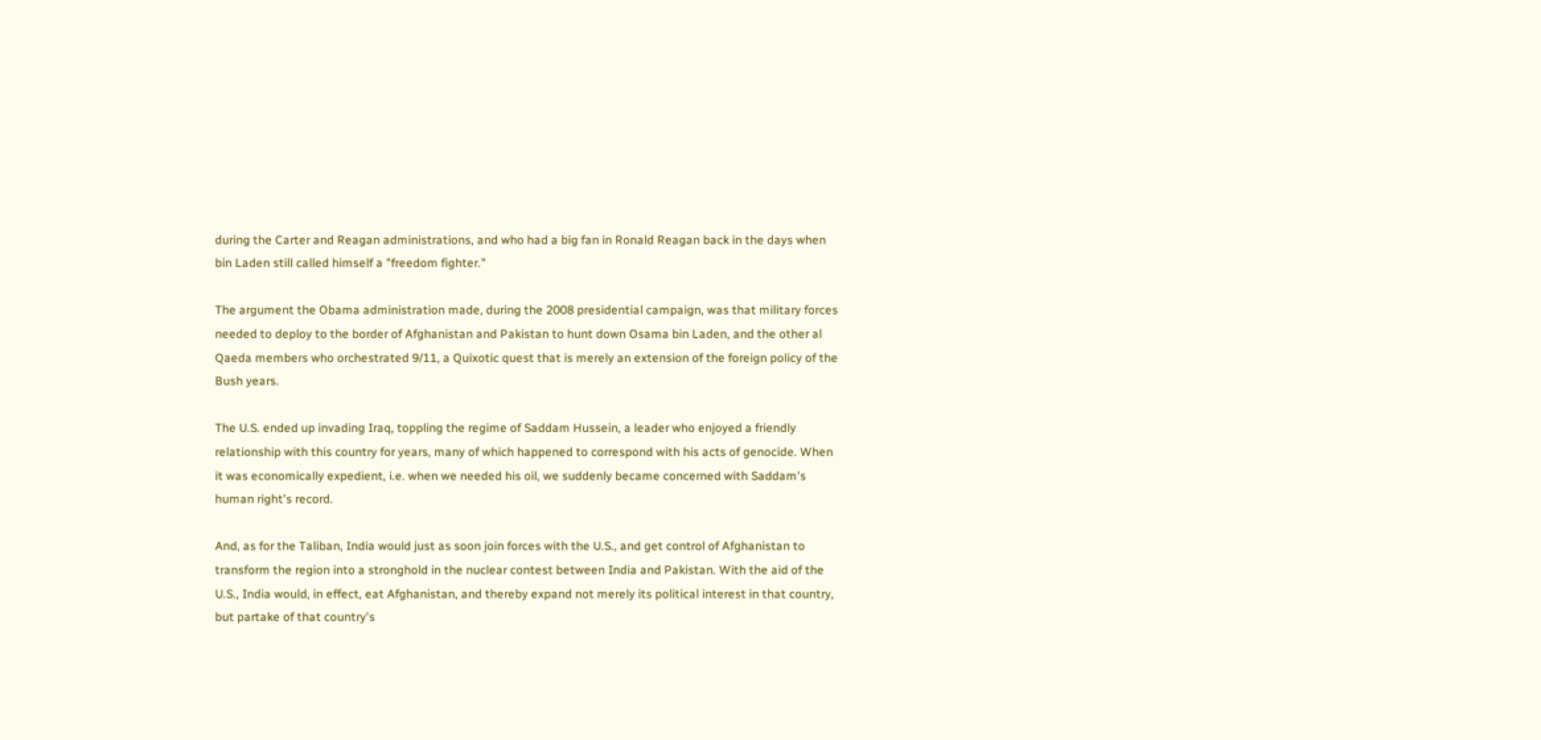during the Carter and Reagan administrations, and who had a big fan in Ronald Reagan back in the days when bin Laden still called himself a "freedom fighter."

The argument the Obama administration made, during the 2008 presidential campaign, was that military forces needed to deploy to the border of Afghanistan and Pakistan to hunt down Osama bin Laden, and the other al Qaeda members who orchestrated 9/11, a Quixotic quest that is merely an extension of the foreign policy of the Bush years.

The U.S. ended up invading Iraq, toppling the regime of Saddam Hussein, a leader who enjoyed a friendly relationship with this country for years, many of which happened to correspond with his acts of genocide. When it was economically expedient, i.e. when we needed his oil, we suddenly became concerned with Saddam's human right's record.

And, as for the Taliban, India would just as soon join forces with the U.S., and get control of Afghanistan to transform the region into a stronghold in the nuclear contest between India and Pakistan. With the aid of the U.S., India would, in effect, eat Afghanistan, and thereby expand not merely its political interest in that country, but partake of that country's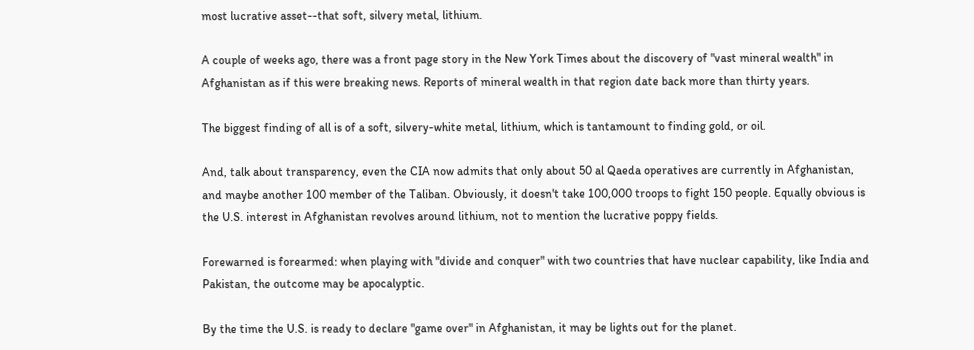most lucrative asset--that soft, silvery metal, lithium.

A couple of weeks ago, there was a front page story in the New York Times about the discovery of "vast mineral wealth" in Afghanistan as if this were breaking news. Reports of mineral wealth in that region date back more than thirty years.

The biggest finding of all is of a soft, silvery-white metal, lithium, which is tantamount to finding gold, or oil.

And, talk about transparency, even the CIA now admits that only about 50 al Qaeda operatives are currently in Afghanistan, and maybe another 100 member of the Taliban. Obviously, it doesn't take 100,000 troops to fight 150 people. Equally obvious is the U.S. interest in Afghanistan revolves around lithium, not to mention the lucrative poppy fields.

Forewarned is forearmed: when playing with "divide and conquer" with two countries that have nuclear capability, like India and Pakistan, the outcome may be apocalyptic.

By the time the U.S. is ready to declare "game over" in Afghanistan, it may be lights out for the planet.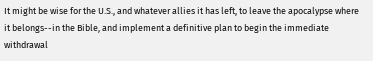It might be wise for the U.S., and whatever allies it has left, to leave the apocalypse where it belongs--in the Bible, and implement a definitive plan to begin the immediate withdrawal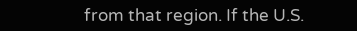from that region. If the U.S.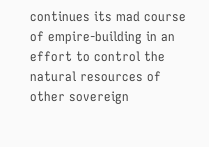continues its mad course of empire-building in an effort to control the natural resources of other sovereign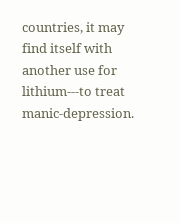countries, it may find itself with another use for lithium---to treat manic-depression.